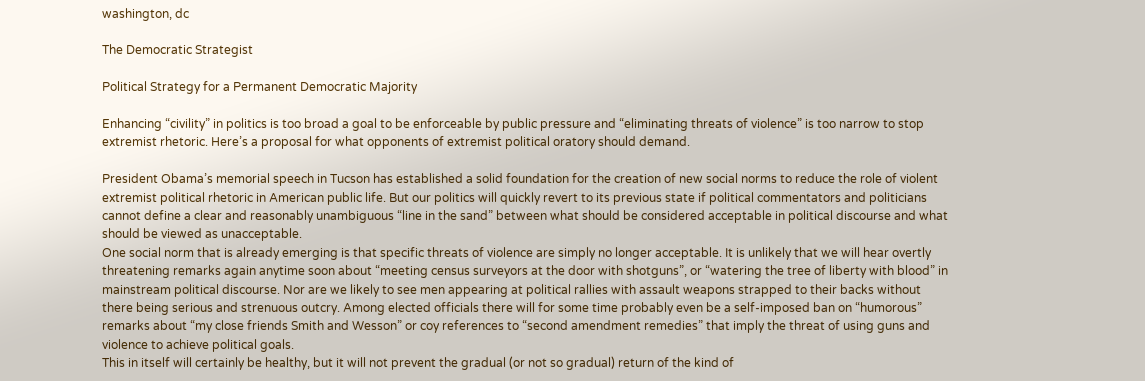washington, dc

The Democratic Strategist

Political Strategy for a Permanent Democratic Majority

Enhancing “civility” in politics is too broad a goal to be enforceable by public pressure and “eliminating threats of violence” is too narrow to stop extremist rhetoric. Here’s a proposal for what opponents of extremist political oratory should demand.

President Obama’s memorial speech in Tucson has established a solid foundation for the creation of new social norms to reduce the role of violent extremist political rhetoric in American public life. But our politics will quickly revert to its previous state if political commentators and politicians cannot define a clear and reasonably unambiguous “line in the sand” between what should be considered acceptable in political discourse and what should be viewed as unacceptable.
One social norm that is already emerging is that specific threats of violence are simply no longer acceptable. It is unlikely that we will hear overtly threatening remarks again anytime soon about “meeting census surveyors at the door with shotguns”, or “watering the tree of liberty with blood” in mainstream political discourse. Nor are we likely to see men appearing at political rallies with assault weapons strapped to their backs without there being serious and strenuous outcry. Among elected officials there will for some time probably even be a self-imposed ban on “humorous” remarks about “my close friends Smith and Wesson” or coy references to “second amendment remedies” that imply the threat of using guns and violence to achieve political goals.
This in itself will certainly be healthy, but it will not prevent the gradual (or not so gradual) return of the kind of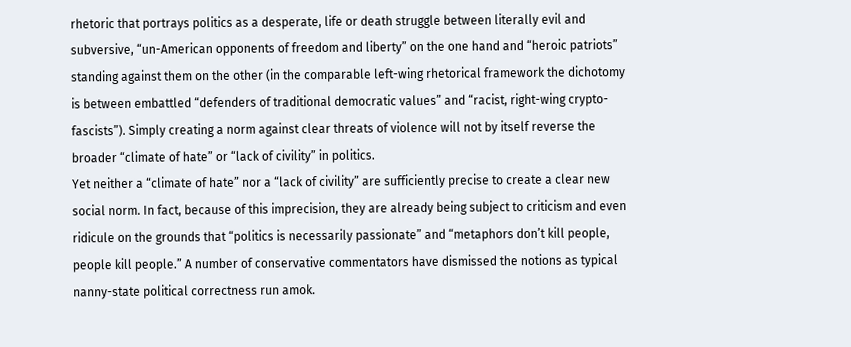rhetoric that portrays politics as a desperate, life or death struggle between literally evil and subversive, “un-American opponents of freedom and liberty” on the one hand and “heroic patriots” standing against them on the other (in the comparable left-wing rhetorical framework the dichotomy is between embattled “defenders of traditional democratic values” and “racist, right-wing crypto-fascists”). Simply creating a norm against clear threats of violence will not by itself reverse the broader “climate of hate” or “lack of civility” in politics.
Yet neither a “climate of hate” nor a “lack of civility” are sufficiently precise to create a clear new social norm. In fact, because of this imprecision, they are already being subject to criticism and even ridicule on the grounds that “politics is necessarily passionate” and “metaphors don’t kill people, people kill people.” A number of conservative commentators have dismissed the notions as typical nanny-state political correctness run amok.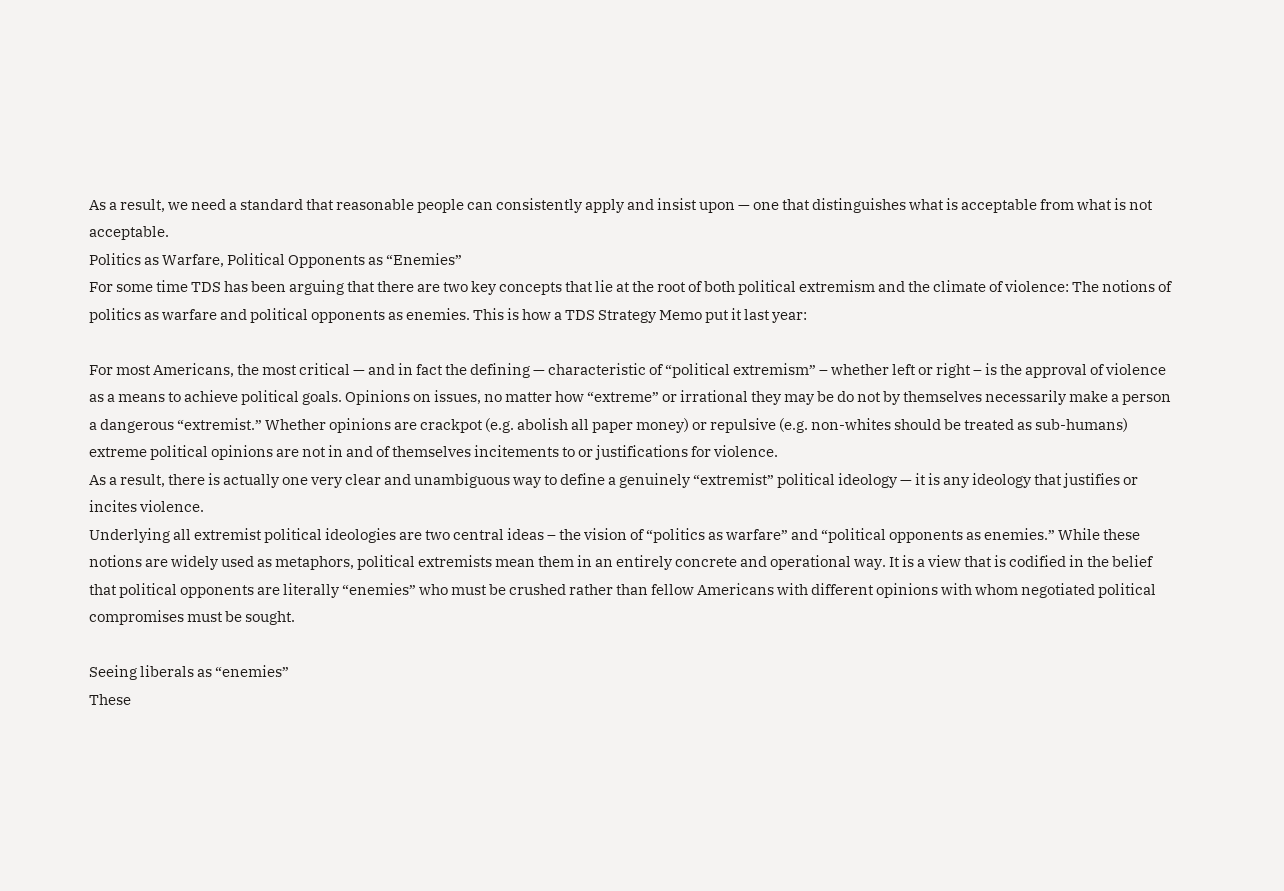As a result, we need a standard that reasonable people can consistently apply and insist upon — one that distinguishes what is acceptable from what is not acceptable.
Politics as Warfare, Political Opponents as “Enemies”
For some time TDS has been arguing that there are two key concepts that lie at the root of both political extremism and the climate of violence: The notions of politics as warfare and political opponents as enemies. This is how a TDS Strategy Memo put it last year:

For most Americans, the most critical — and in fact the defining — characteristic of “political extremism” – whether left or right – is the approval of violence as a means to achieve political goals. Opinions on issues, no matter how “extreme” or irrational they may be do not by themselves necessarily make a person a dangerous “extremist.” Whether opinions are crackpot (e.g. abolish all paper money) or repulsive (e.g. non-whites should be treated as sub-humans) extreme political opinions are not in and of themselves incitements to or justifications for violence.
As a result, there is actually one very clear and unambiguous way to define a genuinely “extremist” political ideology — it is any ideology that justifies or incites violence.
Underlying all extremist political ideologies are two central ideas – the vision of “politics as warfare” and “political opponents as enemies.” While these notions are widely used as metaphors, political extremists mean them in an entirely concrete and operational way. It is a view that is codified in the belief that political opponents are literally “enemies” who must be crushed rather than fellow Americans with different opinions with whom negotiated political compromises must be sought.

Seeing liberals as “enemies”
These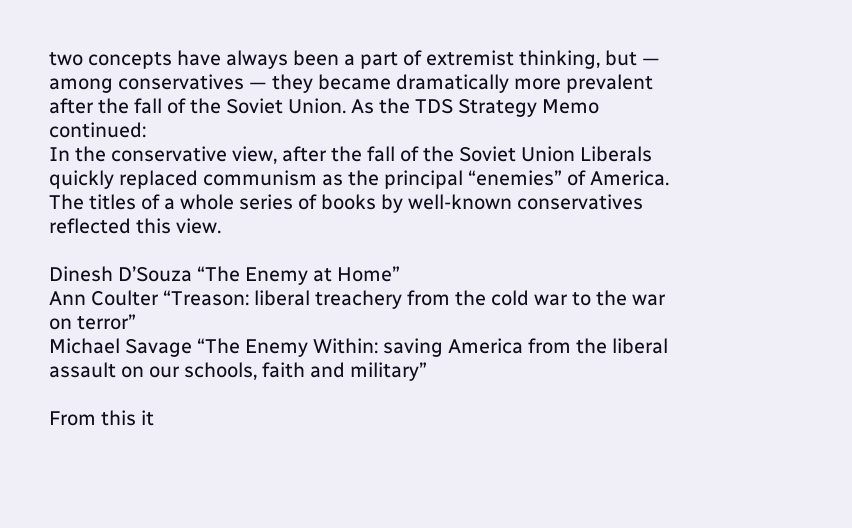two concepts have always been a part of extremist thinking, but — among conservatives — they became dramatically more prevalent after the fall of the Soviet Union. As the TDS Strategy Memo continued:
In the conservative view, after the fall of the Soviet Union Liberals quickly replaced communism as the principal “enemies” of America. The titles of a whole series of books by well-known conservatives reflected this view.

Dinesh D’Souza “The Enemy at Home”
Ann Coulter “Treason: liberal treachery from the cold war to the war on terror”
Michael Savage “The Enemy Within: saving America from the liberal assault on our schools, faith and military”

From this it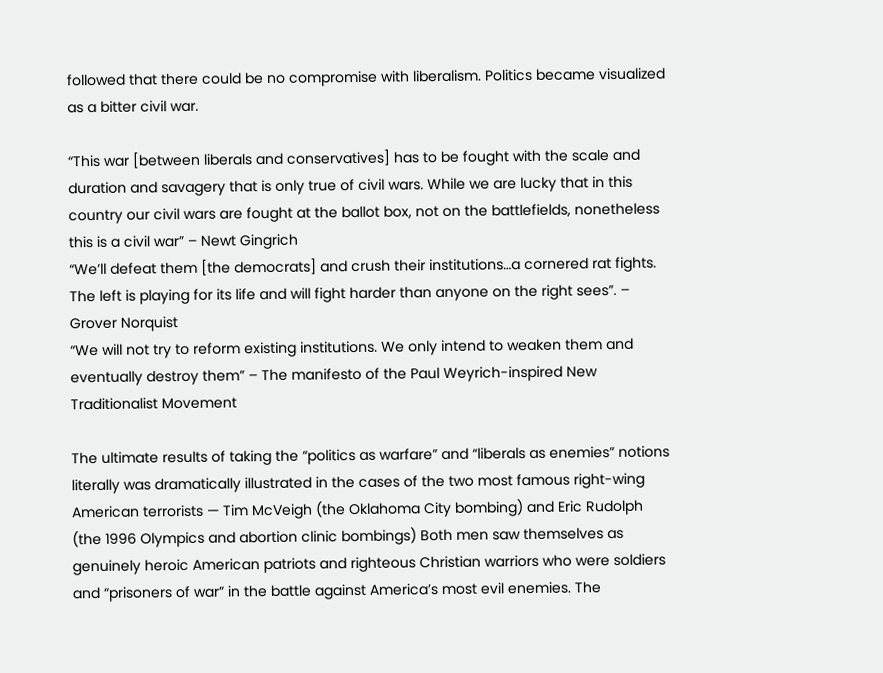followed that there could be no compromise with liberalism. Politics became visualized as a bitter civil war.

“This war [between liberals and conservatives] has to be fought with the scale and duration and savagery that is only true of civil wars. While we are lucky that in this country our civil wars are fought at the ballot box, not on the battlefields, nonetheless this is a civil war” – Newt Gingrich
“We’ll defeat them [the democrats] and crush their institutions…a cornered rat fights. The left is playing for its life and will fight harder than anyone on the right sees”. – Grover Norquist
“We will not try to reform existing institutions. We only intend to weaken them and eventually destroy them” – The manifesto of the Paul Weyrich-inspired New Traditionalist Movement

The ultimate results of taking the “politics as warfare” and “liberals as enemies” notions literally was dramatically illustrated in the cases of the two most famous right-wing American terrorists — Tim McVeigh (the Oklahoma City bombing) and Eric Rudolph (the 1996 Olympics and abortion clinic bombings) Both men saw themselves as genuinely heroic American patriots and righteous Christian warriors who were soldiers and “prisoners of war” in the battle against America’s most evil enemies. The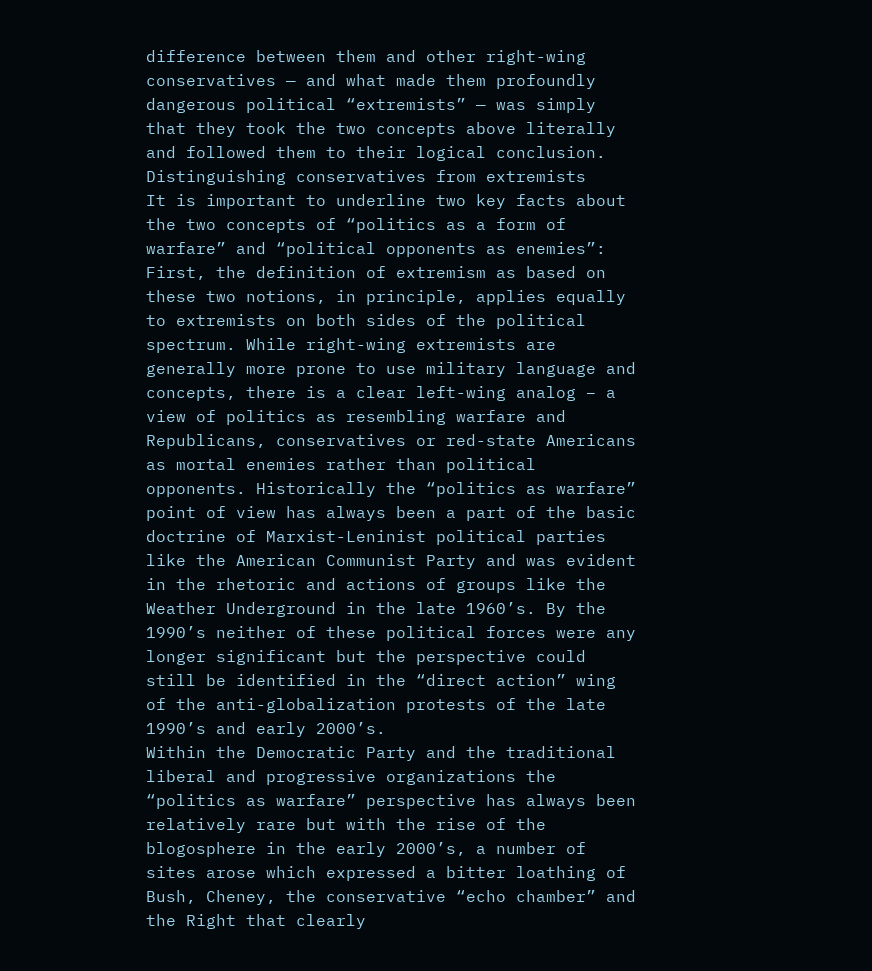difference between them and other right-wing conservatives — and what made them profoundly dangerous political “extremists” — was simply that they took the two concepts above literally and followed them to their logical conclusion.
Distinguishing conservatives from extremists
It is important to underline two key facts about the two concepts of “politics as a form of warfare” and “political opponents as enemies”:
First, the definition of extremism as based on these two notions, in principle, applies equally to extremists on both sides of the political spectrum. While right-wing extremists are generally more prone to use military language and concepts, there is a clear left-wing analog – a view of politics as resembling warfare and Republicans, conservatives or red-state Americans as mortal enemies rather than political opponents. Historically the “politics as warfare” point of view has always been a part of the basic doctrine of Marxist-Leninist political parties like the American Communist Party and was evident in the rhetoric and actions of groups like the Weather Underground in the late 1960’s. By the 1990’s neither of these political forces were any longer significant but the perspective could still be identified in the “direct action” wing of the anti-globalization protests of the late 1990’s and early 2000’s.
Within the Democratic Party and the traditional liberal and progressive organizations the “politics as warfare” perspective has always been relatively rare but with the rise of the blogosphere in the early 2000’s, a number of sites arose which expressed a bitter loathing of Bush, Cheney, the conservative “echo chamber” and the Right that clearly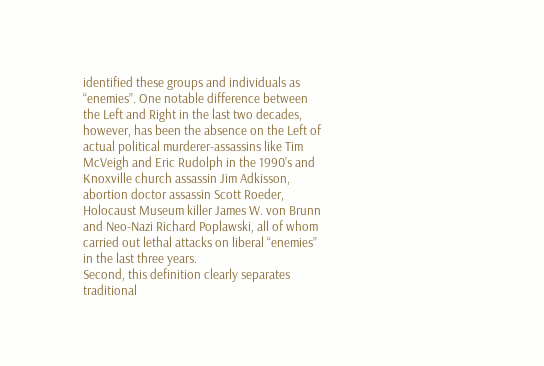identified these groups and individuals as “enemies”. One notable difference between the Left and Right in the last two decades, however, has been the absence on the Left of actual political murderer-assassins like Tim McVeigh and Eric Rudolph in the 1990’s and Knoxville church assassin Jim Adkisson, abortion doctor assassin Scott Roeder, Holocaust Museum killer James W. von Brunn and Neo-Nazi Richard Poplawski, all of whom carried out lethal attacks on liberal “enemies” in the last three years.
Second, this definition clearly separates traditional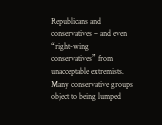Republicans and conservatives – and even “right-wing conservatives” from unacceptable extremists. Many conservative groups object to being lumped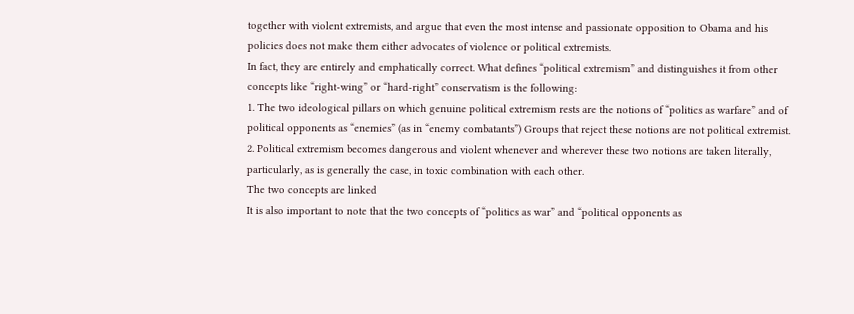together with violent extremists, and argue that even the most intense and passionate opposition to Obama and his policies does not make them either advocates of violence or political extremists.
In fact, they are entirely and emphatically correct. What defines “political extremism” and distinguishes it from other concepts like “right-wing” or “hard-right” conservatism is the following:
1. The two ideological pillars on which genuine political extremism rests are the notions of “politics as warfare” and of political opponents as “enemies” (as in “enemy combatants”) Groups that reject these notions are not political extremist.
2. Political extremism becomes dangerous and violent whenever and wherever these two notions are taken literally, particularly, as is generally the case, in toxic combination with each other.
The two concepts are linked
It is also important to note that the two concepts of “politics as war” and “political opponents as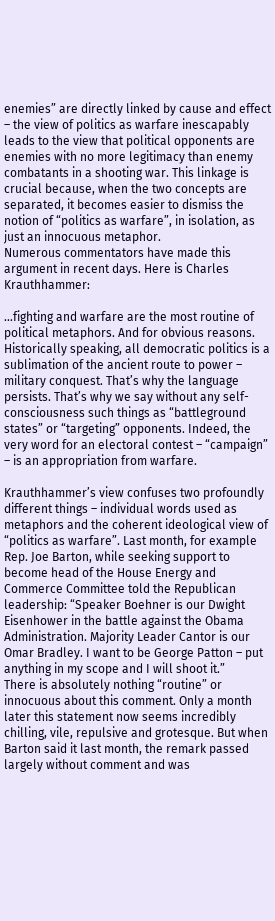enemies” are directly linked by cause and effect – the view of politics as warfare inescapably leads to the view that political opponents are enemies with no more legitimacy than enemy combatants in a shooting war. This linkage is crucial because, when the two concepts are separated, it becomes easier to dismiss the notion of “politics as warfare”, in isolation, as just an innocuous metaphor.
Numerous commentators have made this argument in recent days. Here is Charles Krauthhammer:

…fighting and warfare are the most routine of political metaphors. And for obvious reasons. Historically speaking, all democratic politics is a sublimation of the ancient route to power – military conquest. That’s why the language persists. That’s why we say without any self-consciousness such things as “battleground states” or “targeting” opponents. Indeed, the very word for an electoral contest – “campaign” – is an appropriation from warfare.

Krauthhammer’s view confuses two profoundly different things – individual words used as metaphors and the coherent ideological view of “politics as warfare”. Last month, for example Rep. Joe Barton, while seeking support to become head of the House Energy and Commerce Committee told the Republican leadership: “Speaker Boehner is our Dwight Eisenhower in the battle against the Obama Administration. Majority Leader Cantor is our Omar Bradley. I want to be George Patton – put anything in my scope and I will shoot it.”
There is absolutely nothing “routine” or innocuous about this comment. Only a month later this statement now seems incredibly chilling, vile, repulsive and grotesque. But when Barton said it last month, the remark passed largely without comment and was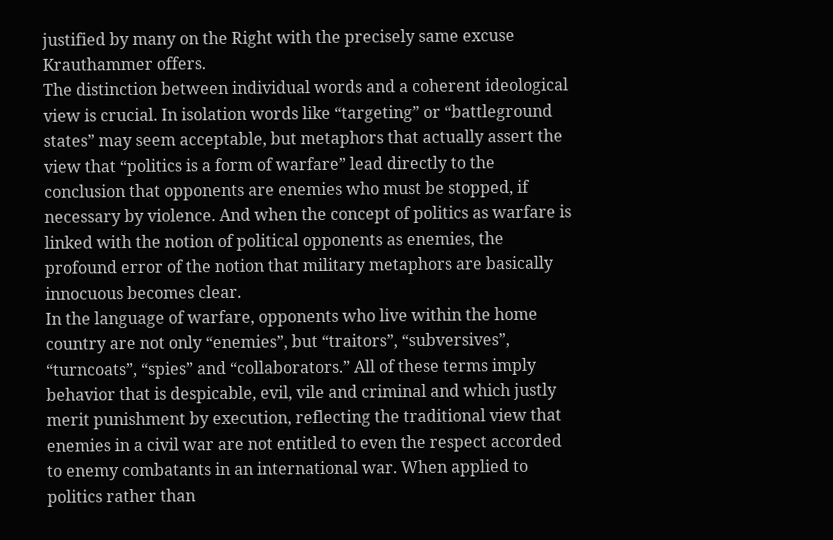justified by many on the Right with the precisely same excuse Krauthammer offers.
The distinction between individual words and a coherent ideological view is crucial. In isolation words like “targeting” or “battleground states” may seem acceptable, but metaphors that actually assert the view that “politics is a form of warfare” lead directly to the conclusion that opponents are enemies who must be stopped, if necessary by violence. And when the concept of politics as warfare is linked with the notion of political opponents as enemies, the profound error of the notion that military metaphors are basically innocuous becomes clear.
In the language of warfare, opponents who live within the home country are not only “enemies”, but “traitors”, “subversives”, “turncoats”, “spies” and “collaborators.” All of these terms imply behavior that is despicable, evil, vile and criminal and which justly merit punishment by execution, reflecting the traditional view that enemies in a civil war are not entitled to even the respect accorded to enemy combatants in an international war. When applied to politics rather than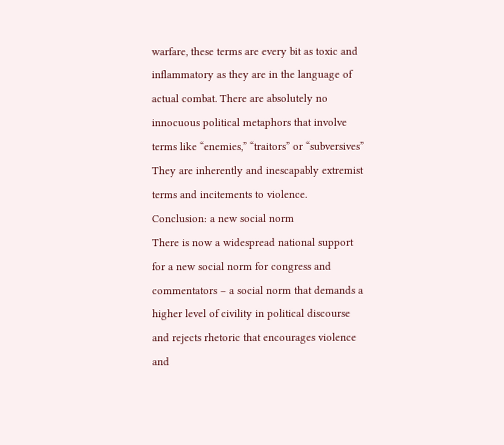warfare, these terms are every bit as toxic and inflammatory as they are in the language of actual combat. There are absolutely no innocuous political metaphors that involve terms like “enemies,” “traitors” or “subversives” They are inherently and inescapably extremist terms and incitements to violence.
Conclusion: a new social norm
There is now a widespread national support for a new social norm for congress and commentators – a social norm that demands a higher level of civility in political discourse and rejects rhetoric that encourages violence and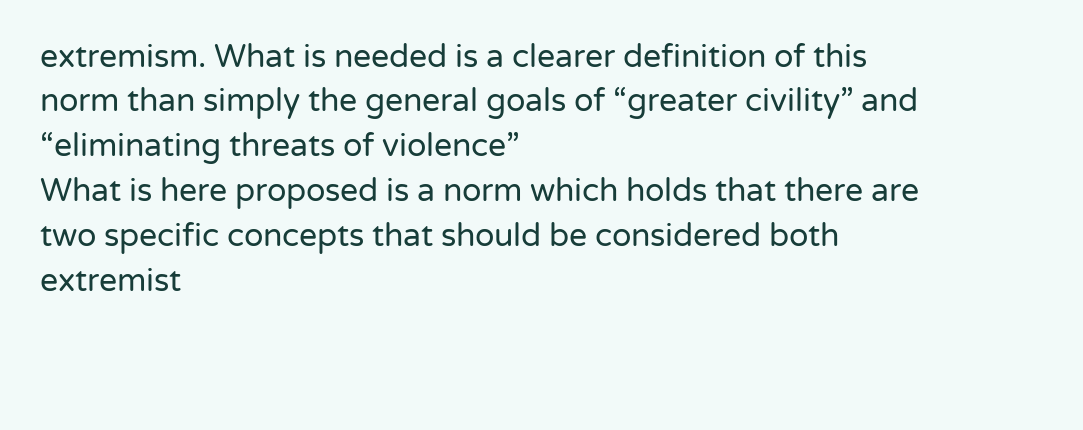extremism. What is needed is a clearer definition of this norm than simply the general goals of “greater civility” and “eliminating threats of violence”
What is here proposed is a norm which holds that there are two specific concepts that should be considered both extremist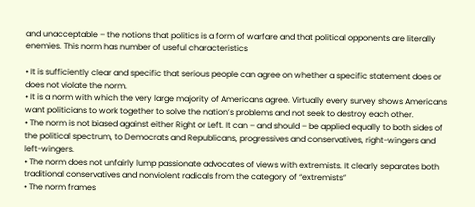and unacceptable – the notions that politics is a form of warfare and that political opponents are literally enemies. This norm has number of useful characteristics

• It is sufficiently clear and specific that serious people can agree on whether a specific statement does or does not violate the norm.
• It is a norm with which the very large majority of Americans agree. Virtually every survey shows Americans want politicians to work together to solve the nation’s problems and not seek to destroy each other.
• The norm is not biased against either Right or Left. It can – and should – be applied equally to both sides of the political spectrum, to Democrats and Republicans, progressives and conservatives, right-wingers and left-wingers.
• The norm does not unfairly lump passionate advocates of views with extremists. It clearly separates both traditional conservatives and nonviolent radicals from the category of “extremists”
• The norm frames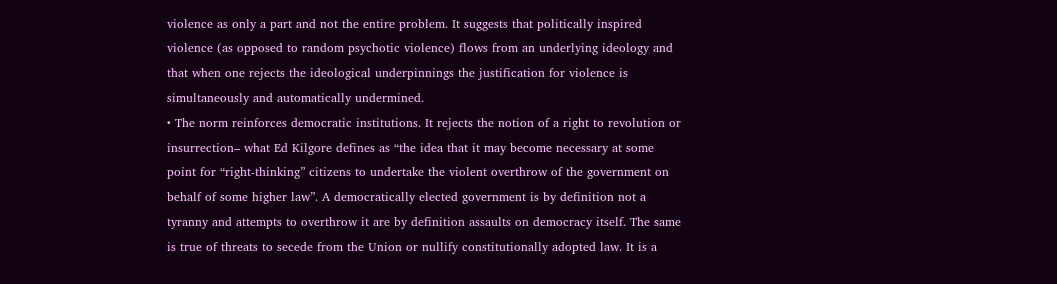violence as only a part and not the entire problem. It suggests that politically inspired violence (as opposed to random psychotic violence) flows from an underlying ideology and that when one rejects the ideological underpinnings the justification for violence is simultaneously and automatically undermined.
• The norm reinforces democratic institutions. It rejects the notion of a right to revolution or insurrection– what Ed Kilgore defines as “the idea that it may become necessary at some point for “right-thinking” citizens to undertake the violent overthrow of the government on behalf of some higher law”. A democratically elected government is by definition not a tyranny and attempts to overthrow it are by definition assaults on democracy itself. The same is true of threats to secede from the Union or nullify constitutionally adopted law. It is a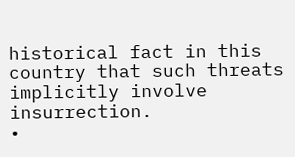historical fact in this country that such threats implicitly involve insurrection.
•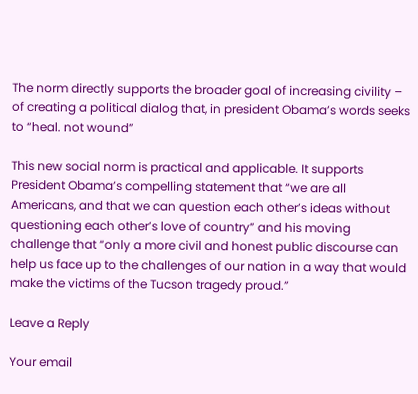The norm directly supports the broader goal of increasing civility – of creating a political dialog that, in president Obama’s words seeks to “heal. not wound”

This new social norm is practical and applicable. It supports President Obama’s compelling statement that “we are all Americans, and that we can question each other’s ideas without questioning each other’s love of country” and his moving challenge that “only a more civil and honest public discourse can help us face up to the challenges of our nation in a way that would make the victims of the Tucson tragedy proud.”

Leave a Reply

Your email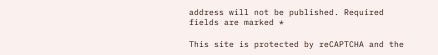address will not be published. Required fields are marked *

This site is protected by reCAPTCHA and the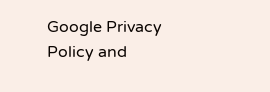Google Privacy Policy and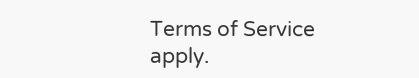Terms of Service apply.